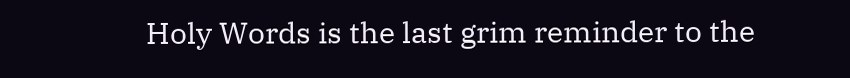Holy Words is the last grim reminder to the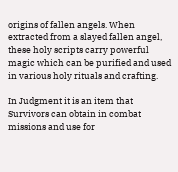origins of fallen angels. When extracted from a slayed fallen angel, these holy scripts carry powerful magic which can be purified and used in various holy rituals and crafting.

In Judgment it is an item that Survivors can obtain in combat missions and use for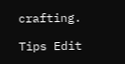crafting.

Tips Edit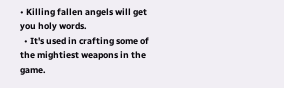• Killing fallen angels will get you holy words.
  • It's used in crafting some of the mightiest weapons in the game.